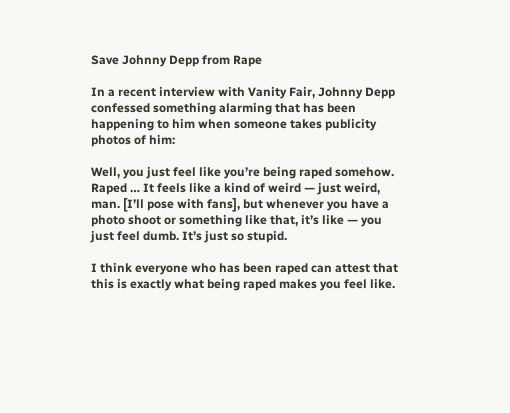Save Johnny Depp from Rape

In a recent interview with Vanity Fair, Johnny Depp confessed something alarming that has been happening to him when someone takes publicity photos of him:

Well, you just feel like you’re being raped somehow. Raped … It feels like a kind of weird — just weird, man. [I’ll pose with fans], but whenever you have a photo shoot or something like that, it’s like — you just feel dumb. It’s just so stupid.

I think everyone who has been raped can attest that this is exactly what being raped makes you feel like.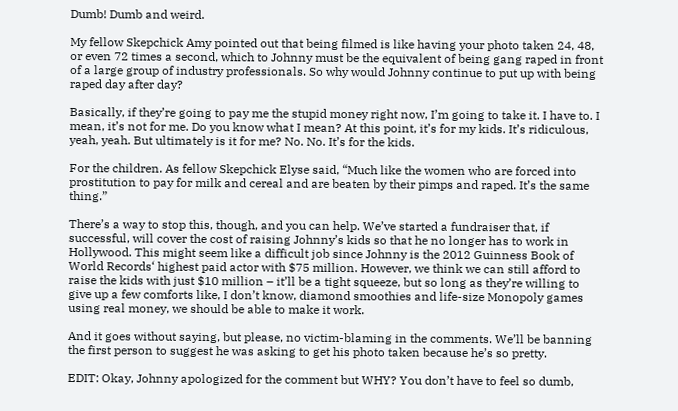Dumb! Dumb and weird.

My fellow Skepchick Amy pointed out that being filmed is like having your photo taken 24, 48, or even 72 times a second, which to Johnny must be the equivalent of being gang raped in front of a large group of industry professionals. So why would Johnny continue to put up with being raped day after day?

Basically, if they’re going to pay me the stupid money right now, I’m going to take it. I have to. I mean, it’s not for me. Do you know what I mean? At this point, it’s for my kids. It’s ridiculous, yeah, yeah. But ultimately is it for me? No. No. It’s for the kids.

For the children. As fellow Skepchick Elyse said, “Much like the women who are forced into prostitution to pay for milk and cereal and are beaten by their pimps and raped. It’s the same thing.”

There’s a way to stop this, though, and you can help. We’ve started a fundraiser that, if successful, will cover the cost of raising Johnny’s kids so that he no longer has to work in Hollywood. This might seem like a difficult job since Johnny is the 2012 Guinness Book of World Records‘ highest paid actor with $75 million. However, we think we can still afford to raise the kids with just $10 million – it’ll be a tight squeeze, but so long as they’re willing to give up a few comforts like, I don’t know, diamond smoothies and life-size Monopoly games using real money, we should be able to make it work.

And it goes without saying, but please, no victim-blaming in the comments. We’ll be banning the first person to suggest he was asking to get his photo taken because he’s so pretty.

EDIT: Okay, Johnny apologized for the comment but WHY? You don’t have to feel so dumb,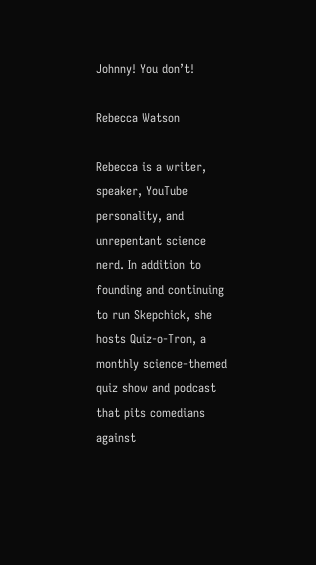Johnny! You don’t!

Rebecca Watson

Rebecca is a writer, speaker, YouTube personality, and unrepentant science nerd. In addition to founding and continuing to run Skepchick, she hosts Quiz-o-Tron, a monthly science-themed quiz show and podcast that pits comedians against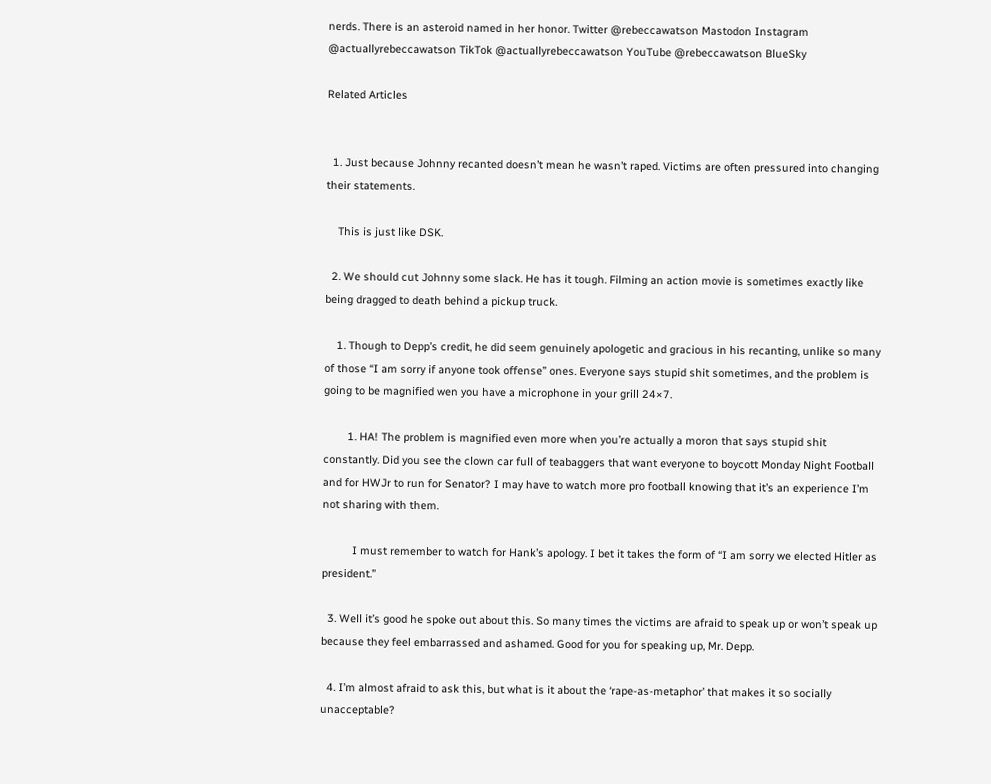nerds. There is an asteroid named in her honor. Twitter @rebeccawatson Mastodon Instagram @actuallyrebeccawatson TikTok @actuallyrebeccawatson YouTube @rebeccawatson BlueSky

Related Articles


  1. Just because Johnny recanted doesn’t mean he wasn’t raped. Victims are often pressured into changing their statements.

    This is just like DSK.

  2. We should cut Johnny some slack. He has it tough. Filming an action movie is sometimes exactly like being dragged to death behind a pickup truck.

    1. Though to Depp’s credit, he did seem genuinely apologetic and gracious in his recanting, unlike so many of those “I am sorry if anyone took offense” ones. Everyone says stupid shit sometimes, and the problem is going to be magnified wen you have a microphone in your grill 24×7.

        1. HA! The problem is magnified even more when you’re actually a moron that says stupid shit constantly. Did you see the clown car full of teabaggers that want everyone to boycott Monday Night Football and for HWJr to run for Senator? I may have to watch more pro football knowing that it’s an experience I’m not sharing with them.

          I must remember to watch for Hank’s apology. I bet it takes the form of “I am sorry we elected Hitler as president.”

  3. Well it’s good he spoke out about this. So many times the victims are afraid to speak up or won’t speak up because they feel embarrassed and ashamed. Good for you for speaking up, Mr. Depp.

  4. I’m almost afraid to ask this, but what is it about the ‘rape-as-metaphor’ that makes it so socially unacceptable?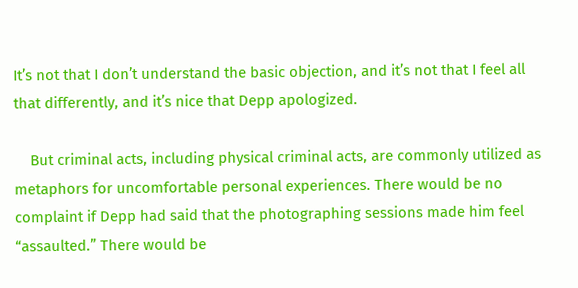It’s not that I don’t understand the basic objection, and it’s not that I feel all that differently, and it’s nice that Depp apologized.

    But criminal acts, including physical criminal acts, are commonly utilized as metaphors for uncomfortable personal experiences. There would be no complaint if Depp had said that the photographing sessions made him feel “assaulted.” There would be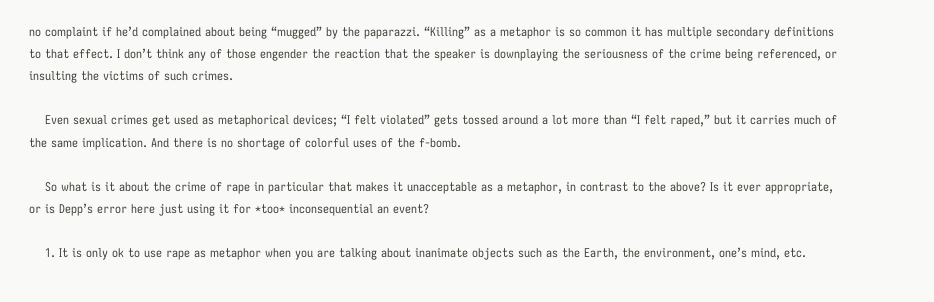no complaint if he’d complained about being “mugged” by the paparazzi. “Killing” as a metaphor is so common it has multiple secondary definitions to that effect. I don’t think any of those engender the reaction that the speaker is downplaying the seriousness of the crime being referenced, or insulting the victims of such crimes.

    Even sexual crimes get used as metaphorical devices; “I felt violated” gets tossed around a lot more than “I felt raped,” but it carries much of the same implication. And there is no shortage of colorful uses of the f-bomb.

    So what is it about the crime of rape in particular that makes it unacceptable as a metaphor, in contrast to the above? Is it ever appropriate, or is Depp’s error here just using it for *too* inconsequential an event?

    1. It is only ok to use rape as metaphor when you are talking about inanimate objects such as the Earth, the environment, one’s mind, etc.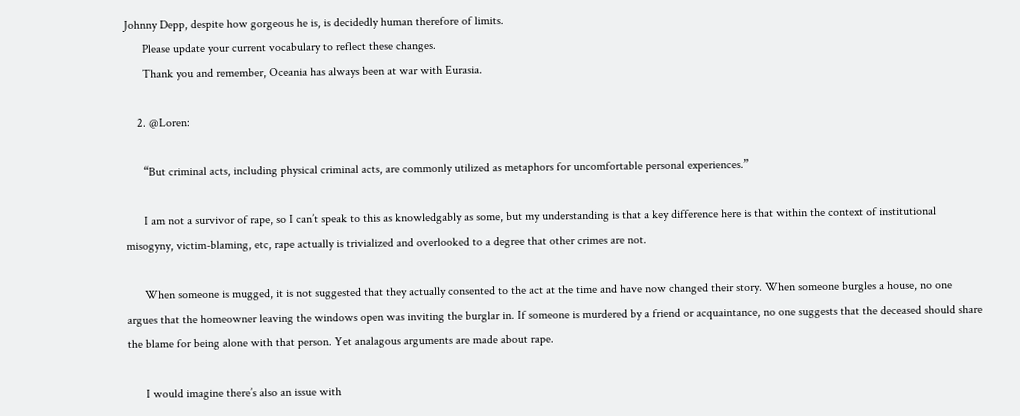Johnny Depp, despite how gorgeous he is, is decidedly human therefore of limits.
      Please update your current vocabulary to reflect these changes.
      Thank you and remember, Oceania has always been at war with Eurasia.

    2. @Loren:

      “But criminal acts, including physical criminal acts, are commonly utilized as metaphors for uncomfortable personal experiences.”

      I am not a survivor of rape, so I can’t speak to this as knowledgably as some, but my understanding is that a key difference here is that within the context of institutional misogyny, victim-blaming, etc, rape actually is trivialized and overlooked to a degree that other crimes are not.

      When someone is mugged, it is not suggested that they actually consented to the act at the time and have now changed their story. When someone burgles a house, no one argues that the homeowner leaving the windows open was inviting the burglar in. If someone is murdered by a friend or acquaintance, no one suggests that the deceased should share the blame for being alone with that person. Yet analagous arguments are made about rape.

      I would imagine there’s also an issue with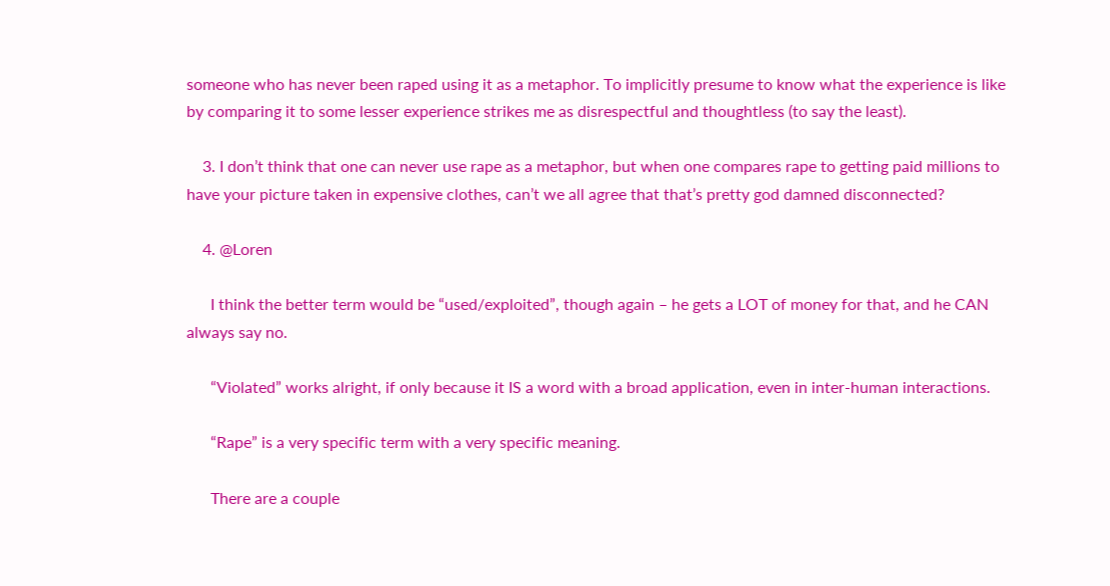someone who has never been raped using it as a metaphor. To implicitly presume to know what the experience is like by comparing it to some lesser experience strikes me as disrespectful and thoughtless (to say the least).

    3. I don’t think that one can never use rape as a metaphor, but when one compares rape to getting paid millions to have your picture taken in expensive clothes, can’t we all agree that that’s pretty god damned disconnected?

    4. @Loren

      I think the better term would be “used/exploited”, though again – he gets a LOT of money for that, and he CAN always say no.

      “Violated” works alright, if only because it IS a word with a broad application, even in inter-human interactions.

      “Rape” is a very specific term with a very specific meaning.

      There are a couple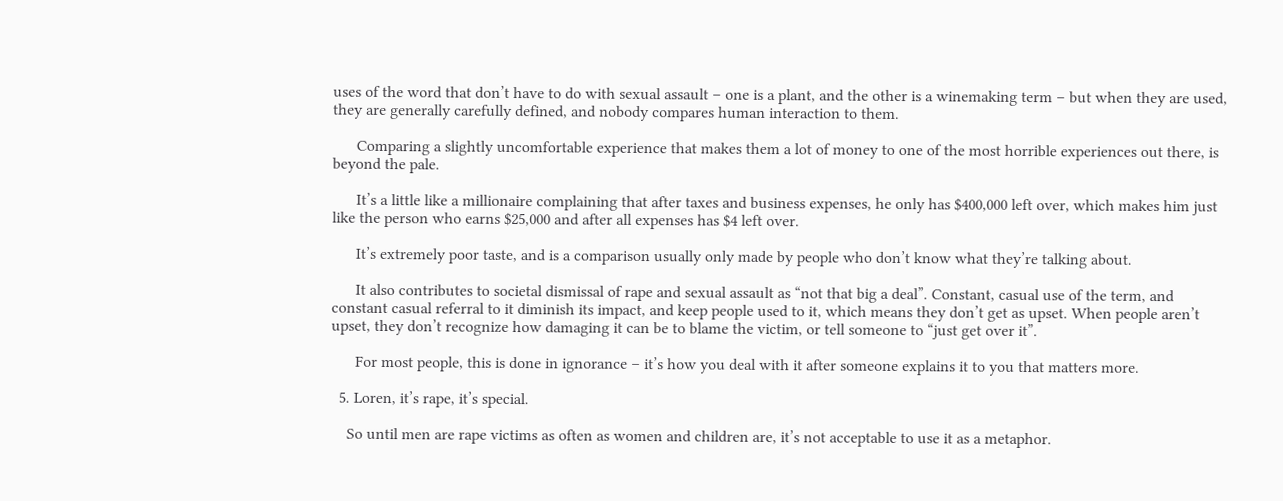uses of the word that don’t have to do with sexual assault – one is a plant, and the other is a winemaking term – but when they are used, they are generally carefully defined, and nobody compares human interaction to them.

      Comparing a slightly uncomfortable experience that makes them a lot of money to one of the most horrible experiences out there, is beyond the pale.

      It’s a little like a millionaire complaining that after taxes and business expenses, he only has $400,000 left over, which makes him just like the person who earns $25,000 and after all expenses has $4 left over.

      It’s extremely poor taste, and is a comparison usually only made by people who don’t know what they’re talking about.

      It also contributes to societal dismissal of rape and sexual assault as “not that big a deal”. Constant, casual use of the term, and constant casual referral to it diminish its impact, and keep people used to it, which means they don’t get as upset. When people aren’t upset, they don’t recognize how damaging it can be to blame the victim, or tell someone to “just get over it”.

      For most people, this is done in ignorance – it’s how you deal with it after someone explains it to you that matters more.

  5. Loren, it’s rape, it’s special.

    So until men are rape victims as often as women and children are, it’s not acceptable to use it as a metaphor.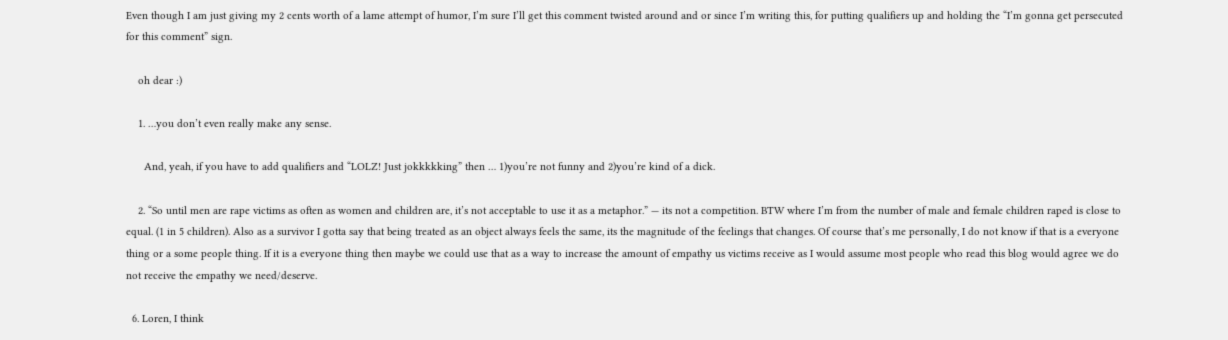Even though I am just giving my 2 cents worth of a lame attempt of humor, I’m sure I’ll get this comment twisted around and or since I’m writing this, for putting qualifiers up and holding the “I’m gonna get persecuted for this comment” sign.

    oh dear :)

    1. …you don’t even really make any sense.

      And, yeah, if you have to add qualifiers and “LOLZ! Just jokkkkking” then … 1)you’re not funny and 2)you’re kind of a dick.

    2. “So until men are rape victims as often as women and children are, it’s not acceptable to use it as a metaphor.” — its not a competition. BTW where I’m from the number of male and female children raped is close to equal. (1 in 5 children). Also as a survivor I gotta say that being treated as an object always feels the same, its the magnitude of the feelings that changes. Of course that’s me personally, I do not know if that is a everyone thing or a some people thing. If it is a everyone thing then maybe we could use that as a way to increase the amount of empathy us victims receive as I would assume most people who read this blog would agree we do not receive the empathy we need/deserve.

  6. Loren, I think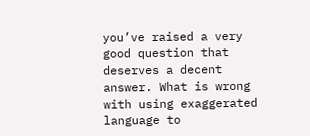you’ve raised a very good question that deserves a decent answer. What is wrong with using exaggerated language to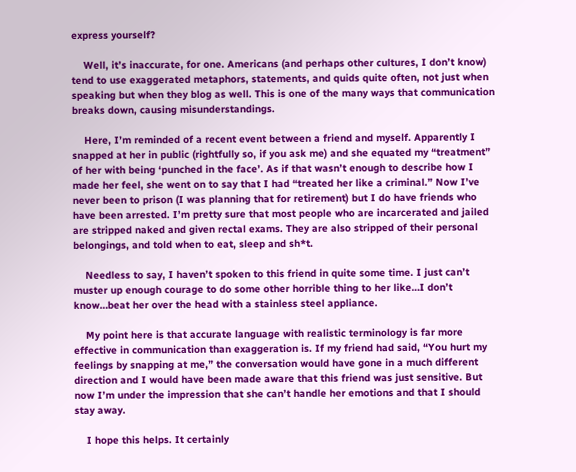express yourself?

    Well, it’s inaccurate, for one. Americans (and perhaps other cultures, I don’t know) tend to use exaggerated metaphors, statements, and quids quite often, not just when speaking but when they blog as well. This is one of the many ways that communication breaks down, causing misunderstandings.

    Here, I’m reminded of a recent event between a friend and myself. Apparently I snapped at her in public (rightfully so, if you ask me) and she equated my “treatment” of her with being ‘punched in the face’. As if that wasn’t enough to describe how I made her feel, she went on to say that I had “treated her like a criminal.” Now I’ve never been to prison (I was planning that for retirement) but I do have friends who have been arrested. I’m pretty sure that most people who are incarcerated and jailed are stripped naked and given rectal exams. They are also stripped of their personal belongings, and told when to eat, sleep and sh*t.

    Needless to say, I haven’t spoken to this friend in quite some time. I just can’t muster up enough courage to do some other horrible thing to her like…I don’t know…beat her over the head with a stainless steel appliance.

    My point here is that accurate language with realistic terminology is far more effective in communication than exaggeration is. If my friend had said, “You hurt my feelings by snapping at me,” the conversation would have gone in a much different direction and I would have been made aware that this friend was just sensitive. But now I’m under the impression that she can’t handle her emotions and that I should stay away.

    I hope this helps. It certainly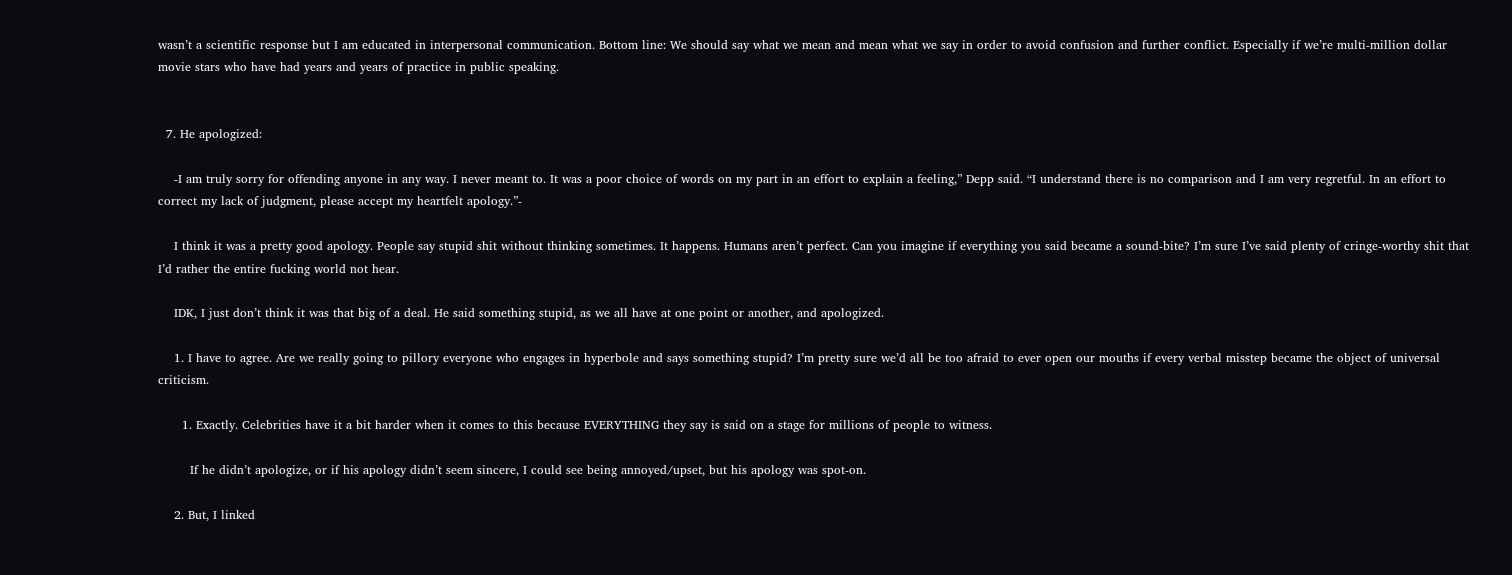wasn’t a scientific response but I am educated in interpersonal communication. Bottom line: We should say what we mean and mean what we say in order to avoid confusion and further conflict. Especially if we’re multi-million dollar movie stars who have had years and years of practice in public speaking.


  7. He apologized:

    -I am truly sorry for offending anyone in any way. I never meant to. It was a poor choice of words on my part in an effort to explain a feeling,” Depp said. “I understand there is no comparison and I am very regretful. In an effort to correct my lack of judgment, please accept my heartfelt apology.”-

    I think it was a pretty good apology. People say stupid shit without thinking sometimes. It happens. Humans aren’t perfect. Can you imagine if everything you said became a sound-bite? I’m sure I’ve said plenty of cringe-worthy shit that I’d rather the entire fucking world not hear.

    IDK, I just don’t think it was that big of a deal. He said something stupid, as we all have at one point or another, and apologized.

    1. I have to agree. Are we really going to pillory everyone who engages in hyperbole and says something stupid? I’m pretty sure we’d all be too afraid to ever open our mouths if every verbal misstep became the object of universal criticism.

      1. Exactly. Celebrities have it a bit harder when it comes to this because EVERYTHING they say is said on a stage for millions of people to witness.

        If he didn’t apologize, or if his apology didn’t seem sincere, I could see being annoyed/upset, but his apology was spot-on.

    2. But, I linked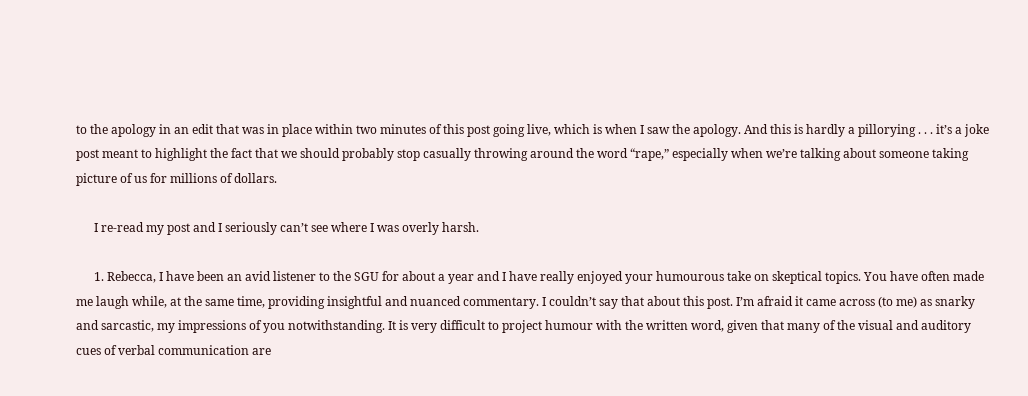to the apology in an edit that was in place within two minutes of this post going live, which is when I saw the apology. And this is hardly a pillorying . . . it’s a joke post meant to highlight the fact that we should probably stop casually throwing around the word “rape,” especially when we’re talking about someone taking picture of us for millions of dollars.

      I re-read my post and I seriously can’t see where I was overly harsh.

      1. Rebecca, I have been an avid listener to the SGU for about a year and I have really enjoyed your humourous take on skeptical topics. You have often made me laugh while, at the same time, providing insightful and nuanced commentary. I couldn’t say that about this post. I’m afraid it came across (to me) as snarky and sarcastic, my impressions of you notwithstanding. It is very difficult to project humour with the written word, given that many of the visual and auditory cues of verbal communication are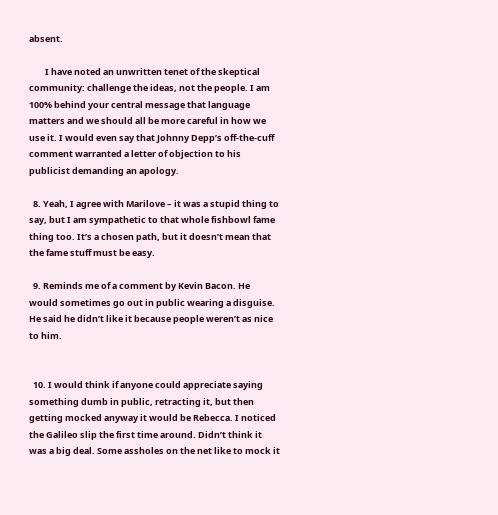absent.

        I have noted an unwritten tenet of the skeptical community: challenge the ideas, not the people. I am 100% behind your central message that language matters and we should all be more careful in how we use it. I would even say that Johnny Depp’s off-the-cuff comment warranted a letter of objection to his publicist demanding an apology.

  8. Yeah, I agree with Marilove – it was a stupid thing to say, but I am sympathetic to that whole fishbowl fame thing too. It’s a chosen path, but it doesn’t mean that the fame stuff must be easy.

  9. Reminds me of a comment by Kevin Bacon. He would sometimes go out in public wearing a disguise. He said he didn’t like it because people weren’t as nice to him.


  10. I would think if anyone could appreciate saying something dumb in public, retracting it, but then getting mocked anyway it would be Rebecca. I noticed the Galileo slip the first time around. Didn’t think it was a big deal. Some assholes on the net like to mock it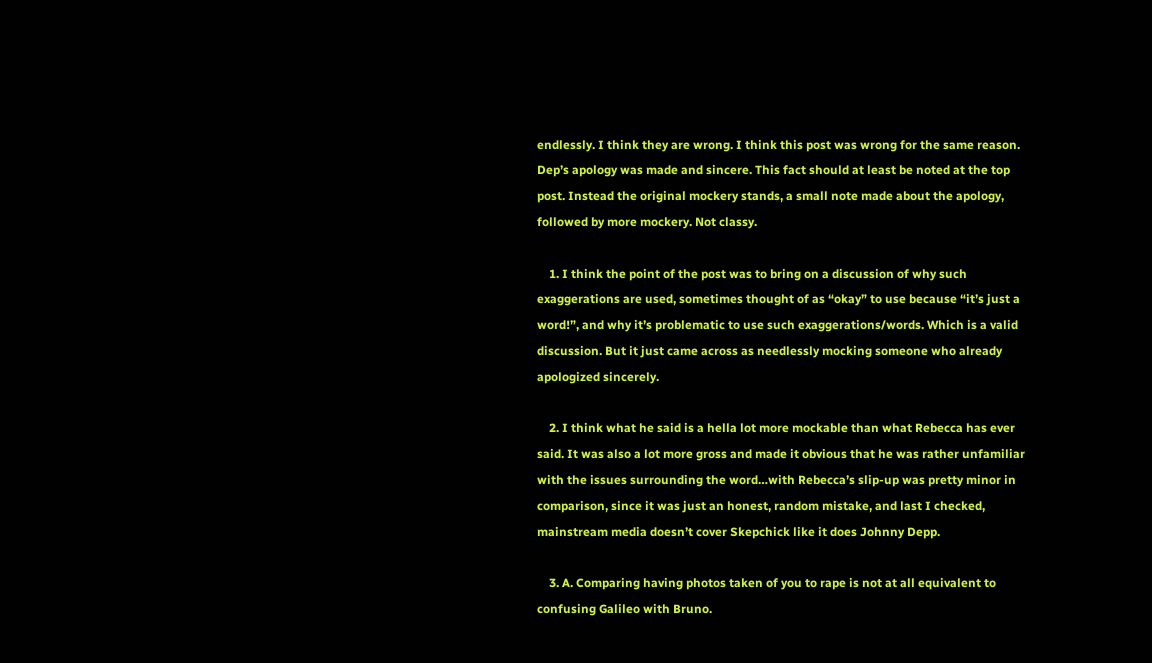endlessly. I think they are wrong. I think this post was wrong for the same reason. Dep’s apology was made and sincere. This fact should at least be noted at the top post. Instead the original mockery stands, a small note made about the apology, followed by more mockery. Not classy.

    1. I think the point of the post was to bring on a discussion of why such exaggerations are used, sometimes thought of as “okay” to use because “it’s just a word!”, and why it’s problematic to use such exaggerations/words. Which is a valid discussion. But it just came across as needlessly mocking someone who already apologized sincerely.

    2. I think what he said is a hella lot more mockable than what Rebecca has ever said. It was also a lot more gross and made it obvious that he was rather unfamiliar with the issues surrounding the word…with Rebecca’s slip-up was pretty minor in comparison, since it was just an honest, random mistake, and last I checked, mainstream media doesn’t cover Skepchick like it does Johnny Depp.

    3. A. Comparing having photos taken of you to rape is not at all equivalent to confusing Galileo with Bruno.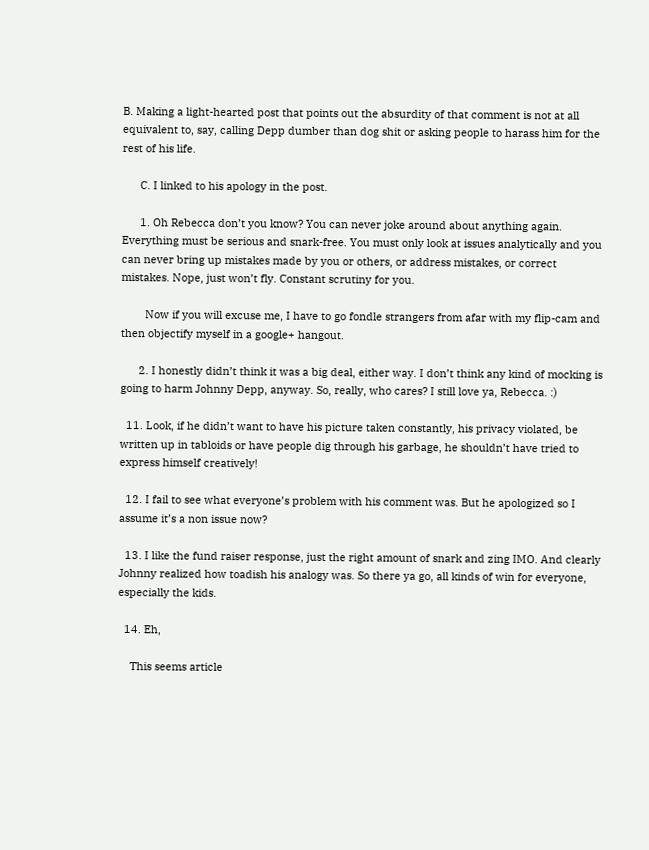B. Making a light-hearted post that points out the absurdity of that comment is not at all equivalent to, say, calling Depp dumber than dog shit or asking people to harass him for the rest of his life.

      C. I linked to his apology in the post.

      1. Oh Rebecca don’t you know? You can never joke around about anything again. Everything must be serious and snark-free. You must only look at issues analytically and you can never bring up mistakes made by you or others, or address mistakes, or correct mistakes. Nope, just won’t fly. Constant scrutiny for you.

        Now if you will excuse me, I have to go fondle strangers from afar with my flip-cam and then objectify myself in a google+ hangout.

      2. I honestly didn’t think it was a big deal, either way. I don’t think any kind of mocking is going to harm Johnny Depp, anyway. So, really, who cares? I still love ya, Rebecca. :)

  11. Look, if he didn’t want to have his picture taken constantly, his privacy violated, be written up in tabloids or have people dig through his garbage, he shouldn’t have tried to express himself creatively!

  12. I fail to see what everyone’s problem with his comment was. But he apologized so I assume it’s a non issue now?

  13. I like the fund raiser response, just the right amount of snark and zing IMO. And clearly Johnny realized how toadish his analogy was. So there ya go, all kinds of win for everyone, especially the kids.

  14. Eh,

    This seems article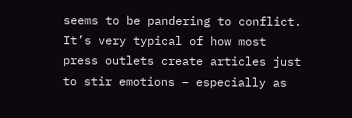seems to be pandering to conflict. It’s very typical of how most press outlets create articles just to stir emotions – especially as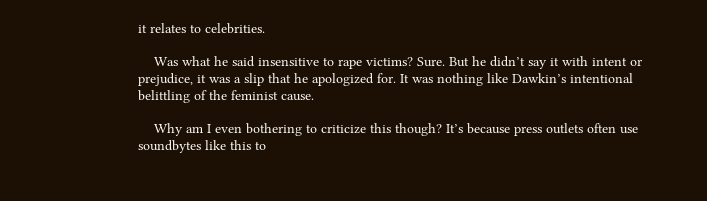it relates to celebrities.

    Was what he said insensitive to rape victims? Sure. But he didn’t say it with intent or prejudice, it was a slip that he apologized for. It was nothing like Dawkin’s intentional belittling of the feminist cause.

    Why am I even bothering to criticize this though? It’s because press outlets often use soundbytes like this to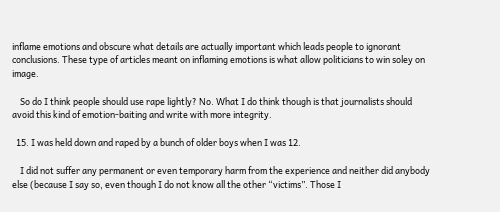inflame emotions and obscure what details are actually important which leads people to ignorant conclusions. These type of articles meant on inflaming emotions is what allow politicians to win soley on image.

    So do I think people should use rape lightly? No. What I do think though is that journalists should avoid this kind of emotion-baiting and write with more integrity.

  15. I was held down and raped by a bunch of older boys when I was 12.

    I did not suffer any permanent or even temporary harm from the experience and neither did anybody else (because I say so, even though I do not know all the other “victims”. Those I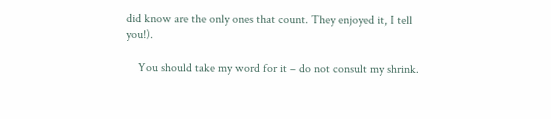did know are the only ones that count. They enjoyed it, I tell you!).

    You should take my word for it – do not consult my shrink.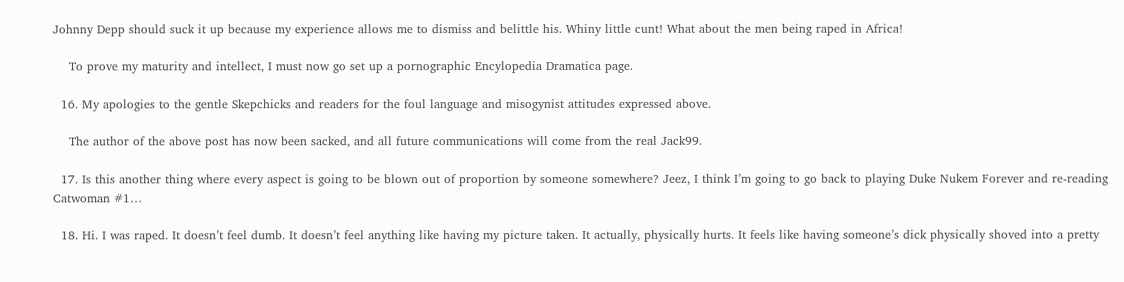Johnny Depp should suck it up because my experience allows me to dismiss and belittle his. Whiny little cunt! What about the men being raped in Africa!

    To prove my maturity and intellect, I must now go set up a pornographic Encylopedia Dramatica page.

  16. My apologies to the gentle Skepchicks and readers for the foul language and misogynist attitudes expressed above.

    The author of the above post has now been sacked, and all future communications will come from the real Jack99.

  17. Is this another thing where every aspect is going to be blown out of proportion by someone somewhere? Jeez, I think I’m going to go back to playing Duke Nukem Forever and re-reading Catwoman #1…

  18. Hi. I was raped. It doesn’t feel dumb. It doesn’t feel anything like having my picture taken. It actually, physically hurts. It feels like having someone’s dick physically shoved into a pretty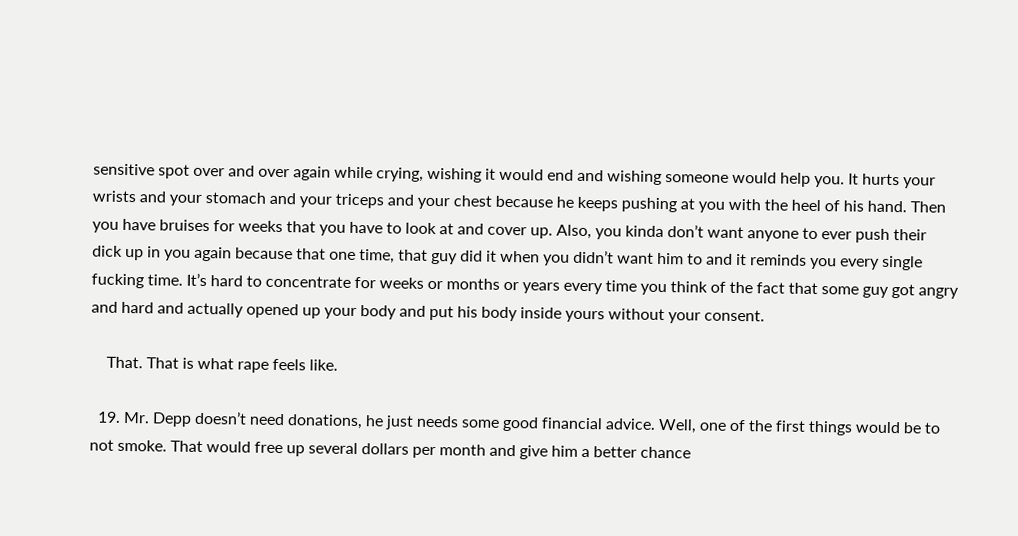sensitive spot over and over again while crying, wishing it would end and wishing someone would help you. It hurts your wrists and your stomach and your triceps and your chest because he keeps pushing at you with the heel of his hand. Then you have bruises for weeks that you have to look at and cover up. Also, you kinda don’t want anyone to ever push their dick up in you again because that one time, that guy did it when you didn’t want him to and it reminds you every single fucking time. It’s hard to concentrate for weeks or months or years every time you think of the fact that some guy got angry and hard and actually opened up your body and put his body inside yours without your consent.

    That. That is what rape feels like.

  19. Mr. Depp doesn’t need donations, he just needs some good financial advice. Well, one of the first things would be to not smoke. That would free up several dollars per month and give him a better chance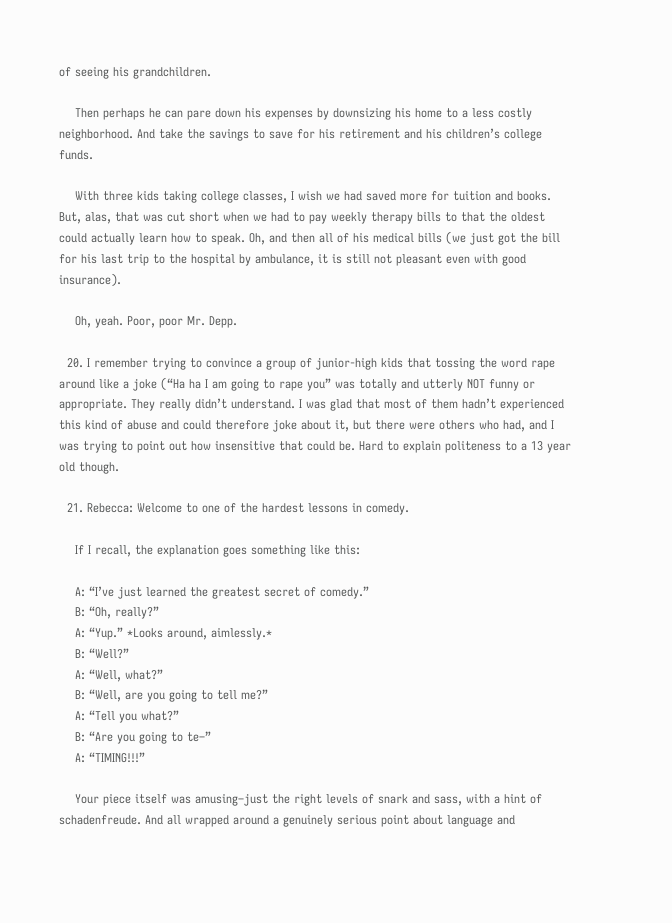of seeing his grandchildren.

    Then perhaps he can pare down his expenses by downsizing his home to a less costly neighborhood. And take the savings to save for his retirement and his children’s college funds.

    With three kids taking college classes, I wish we had saved more for tuition and books. But, alas, that was cut short when we had to pay weekly therapy bills to that the oldest could actually learn how to speak. Oh, and then all of his medical bills (we just got the bill for his last trip to the hospital by ambulance, it is still not pleasant even with good insurance).

    Oh, yeah. Poor, poor Mr. Depp.

  20. I remember trying to convince a group of junior-high kids that tossing the word rape around like a joke (“Ha ha I am going to rape you” was totally and utterly NOT funny or appropriate. They really didn’t understand. I was glad that most of them hadn’t experienced this kind of abuse and could therefore joke about it, but there were others who had, and I was trying to point out how insensitive that could be. Hard to explain politeness to a 13 year old though.

  21. Rebecca: Welcome to one of the hardest lessons in comedy.

    If I recall, the explanation goes something like this:

    A: “I’ve just learned the greatest secret of comedy.”
    B: “Oh, really?”
    A: “Yup.” *Looks around, aimlessly.*
    B: “Well?”
    A: “Well, what?”
    B: “Well, are you going to tell me?”
    A: “Tell you what?”
    B: “Are you going to te–”
    A: “TIMING!!!”

    Your piece itself was amusing–just the right levels of snark and sass, with a hint of schadenfreude. And all wrapped around a genuinely serious point about language and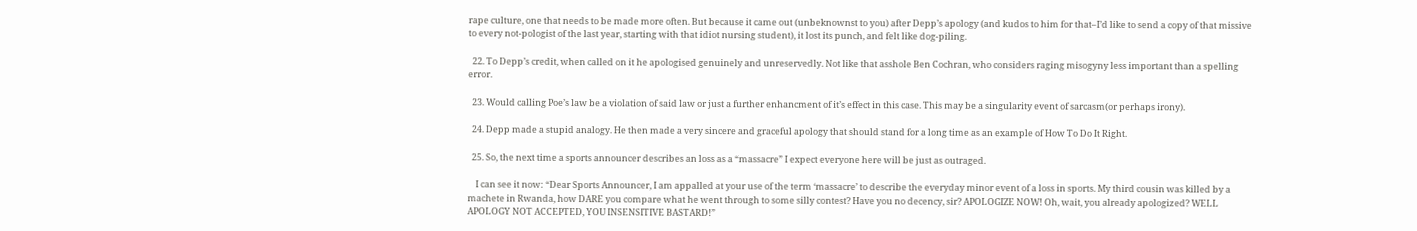rape culture, one that needs to be made more often. But because it came out (unbeknownst to you) after Depp’s apology (and kudos to him for that–I’d like to send a copy of that missive to every not-pologist of the last year, starting with that idiot nursing student), it lost its punch, and felt like dog-piling.

  22. To Depp’s credit, when called on it he apologised genuinely and unreservedly. Not like that asshole Ben Cochran, who considers raging misogyny less important than a spelling error.

  23. Would calling Poe’s law be a violation of said law or just a further enhancment of it’s effect in this case. This may be a singularity event of sarcasm(or perhaps irony).

  24. Depp made a stupid analogy. He then made a very sincere and graceful apology that should stand for a long time as an example of How To Do It Right.

  25. So, the next time a sports announcer describes an loss as a “massacre” I expect everyone here will be just as outraged.

    I can see it now: “Dear Sports Announcer, I am appalled at your use of the term ‘massacre’ to describe the everyday minor event of a loss in sports. My third cousin was killed by a machete in Rwanda, how DARE you compare what he went through to some silly contest? Have you no decency, sir? APOLOGIZE NOW! Oh, wait, you already apologized? WELL APOLOGY NOT ACCEPTED, YOU INSENSITIVE BASTARD!”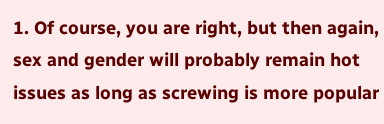1. Of course, you are right, but then again, sex and gender will probably remain hot issues as long as screwing is more popular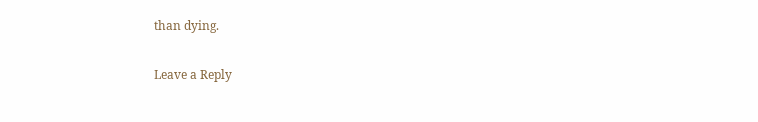than dying.

Leave a Reply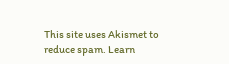This site uses Akismet to reduce spam. Learn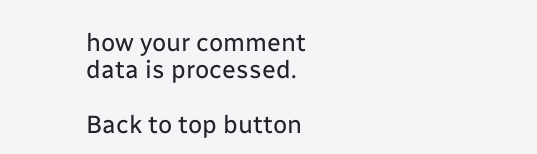how your comment data is processed.

Back to top button